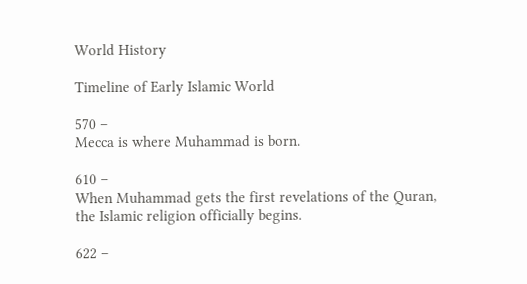World History

Timeline of Early Islamic World

570 –
Mecca is where Muhammad is born.

610 –
When Muhammad gets the first revelations of the Quran, the Islamic religion officially begins.

622 –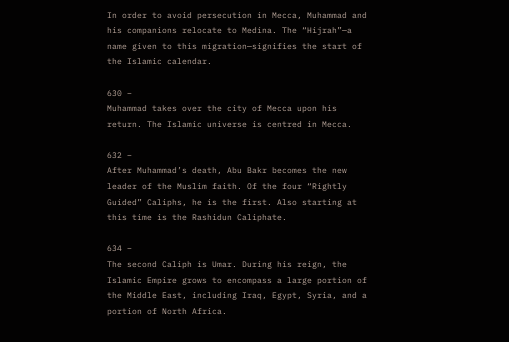In order to avoid persecution in Mecca, Muhammad and his companions relocate to Medina. The “Hijrah”—a name given to this migration—signifies the start of the Islamic calendar.

630 –
Muhammad takes over the city of Mecca upon his return. The Islamic universe is centred in Mecca.

632 –
After Muhammad’s death, Abu Bakr becomes the new leader of the Muslim faith. Of the four “Rightly Guided” Caliphs, he is the first. Also starting at this time is the Rashidun Caliphate.

634 –
The second Caliph is Umar. During his reign, the Islamic Empire grows to encompass a large portion of the Middle East, including Iraq, Egypt, Syria, and a portion of North Africa.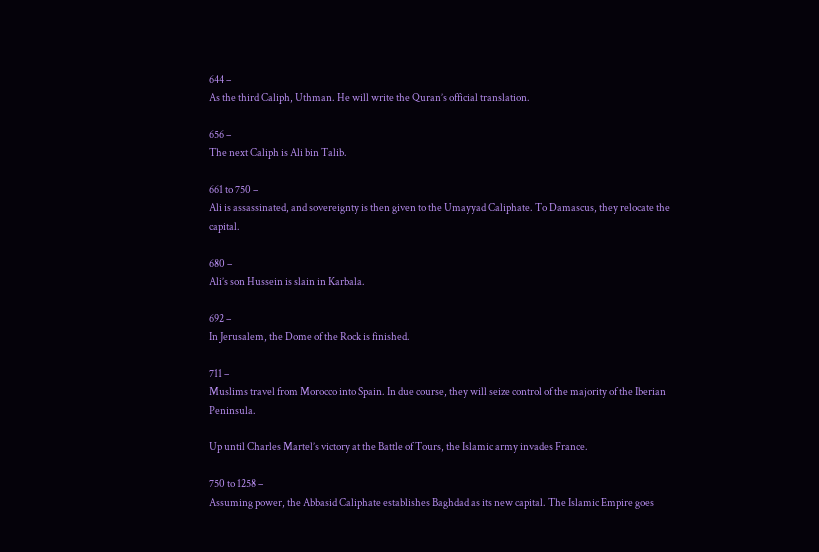644 –
As the third Caliph, Uthman. He will write the Quran’s official translation.

656 –
The next Caliph is Ali bin Talib.

661 to 750 –
Ali is assassinated, and sovereignty is then given to the Umayyad Caliphate. To Damascus, they relocate the capital.

680 –
Ali’s son Hussein is slain in Karbala.

692 –
In Jerusalem, the Dome of the Rock is finished.

711 –
Muslims travel from Morocco into Spain. In due course, they will seize control of the majority of the Iberian Peninsula.

Up until Charles Martel’s victory at the Battle of Tours, the Islamic army invades France.

750 to 1258 –
Assuming power, the Abbasid Caliphate establishes Baghdad as its new capital. The Islamic Empire goes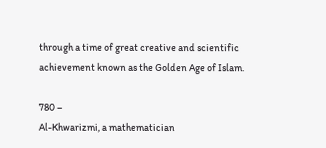through a time of great creative and scientific achievement known as the Golden Age of Islam.

780 –
Al-Khwarizmi, a mathematician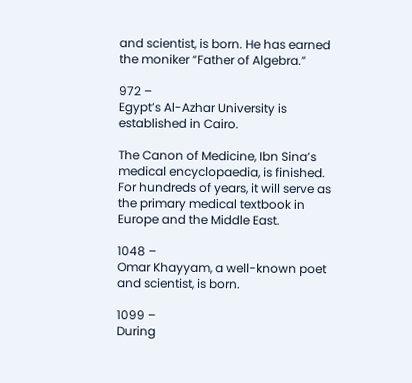and scientist, is born. He has earned the moniker “Father of Algebra.”

972 –
Egypt’s Al-Azhar University is established in Cairo.

The Canon of Medicine, Ibn Sina’s medical encyclopaedia, is finished. For hundreds of years, it will serve as the primary medical textbook in Europe and the Middle East.

1048 –
Omar Khayyam, a well-known poet and scientist, is born.

1099 –
During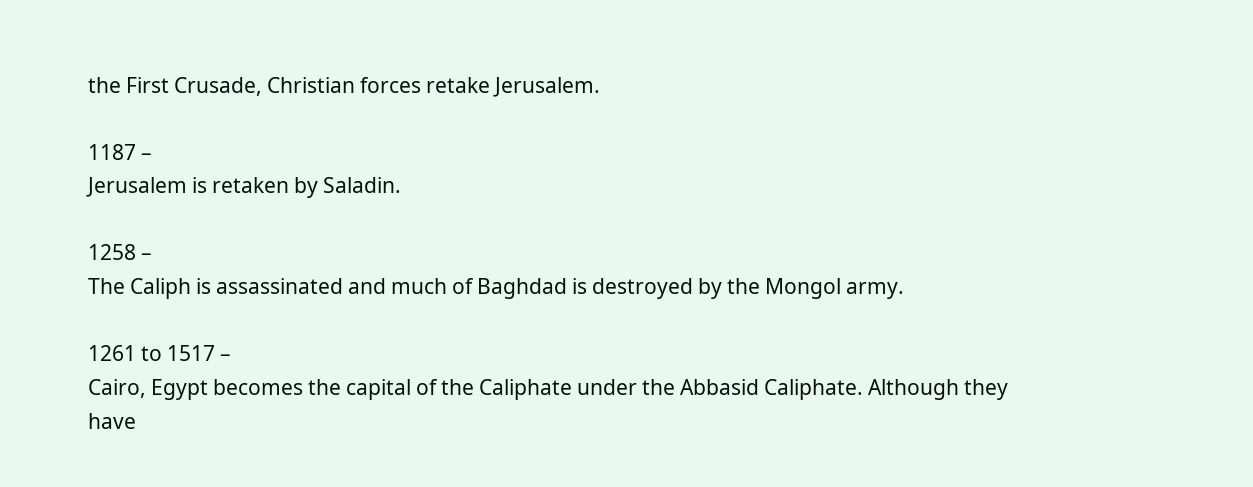the First Crusade, Christian forces retake Jerusalem.

1187 –
Jerusalem is retaken by Saladin.

1258 –
The Caliph is assassinated and much of Baghdad is destroyed by the Mongol army.

1261 to 1517 –
Cairo, Egypt becomes the capital of the Caliphate under the Abbasid Caliphate. Although they have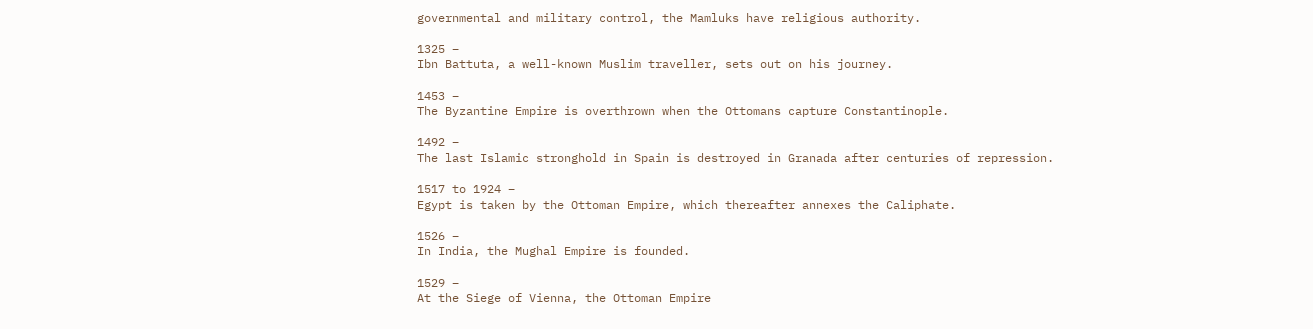governmental and military control, the Mamluks have religious authority.

1325 –
Ibn Battuta, a well-known Muslim traveller, sets out on his journey.

1453 –
The Byzantine Empire is overthrown when the Ottomans capture Constantinople.

1492 –
The last Islamic stronghold in Spain is destroyed in Granada after centuries of repression.

1517 to 1924 –
Egypt is taken by the Ottoman Empire, which thereafter annexes the Caliphate.

1526 –
In India, the Mughal Empire is founded.

1529 –
At the Siege of Vienna, the Ottoman Empire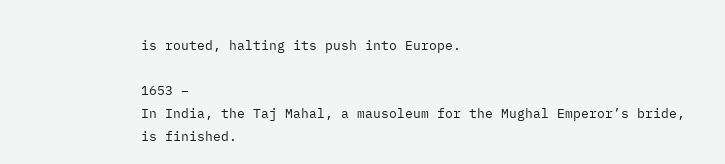is routed, halting its push into Europe.

1653 –
In India, the Taj Mahal, a mausoleum for the Mughal Emperor’s bride, is finished.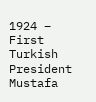1924 –
First Turkish President Mustafa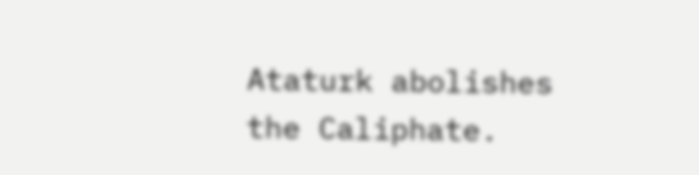Ataturk abolishes the Caliphate.